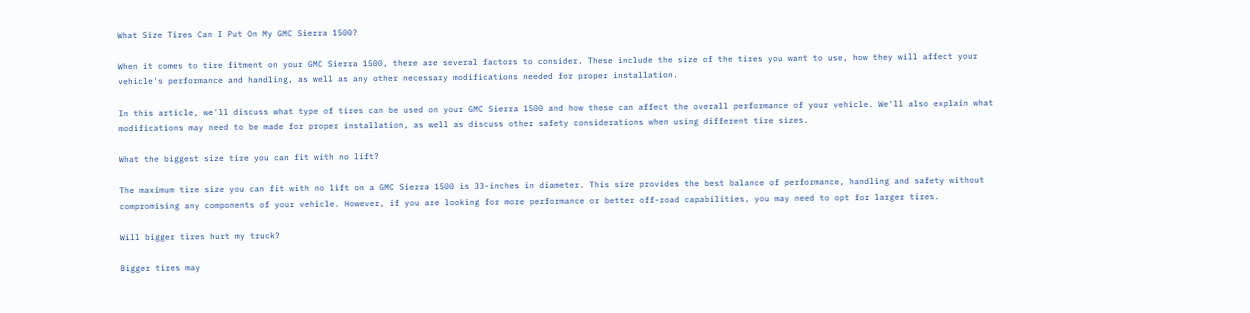What Size Tires Can I Put On My GMC Sierra 1500?

When it comes to tire fitment on your GMC Sierra 1500, there are several factors to consider. These include the size of the tires you want to use, how they will affect your vehicle's performance and handling, as well as any other necessary modifications needed for proper installation.

In this article, we'll discuss what type of tires can be used on your GMC Sierra 1500 and how these can affect the overall performance of your vehicle. We'll also explain what modifications may need to be made for proper installation, as well as discuss other safety considerations when using different tire sizes.

What the biggest size tire you can fit with no lift?

The maximum tire size you can fit with no lift on a GMC Sierra 1500 is 33-inches in diameter. This size provides the best balance of performance, handling and safety without compromising any components of your vehicle. However, if you are looking for more performance or better off-road capabilities, you may need to opt for larger tires.

Will bigger tires hurt my truck?

Bigger tires may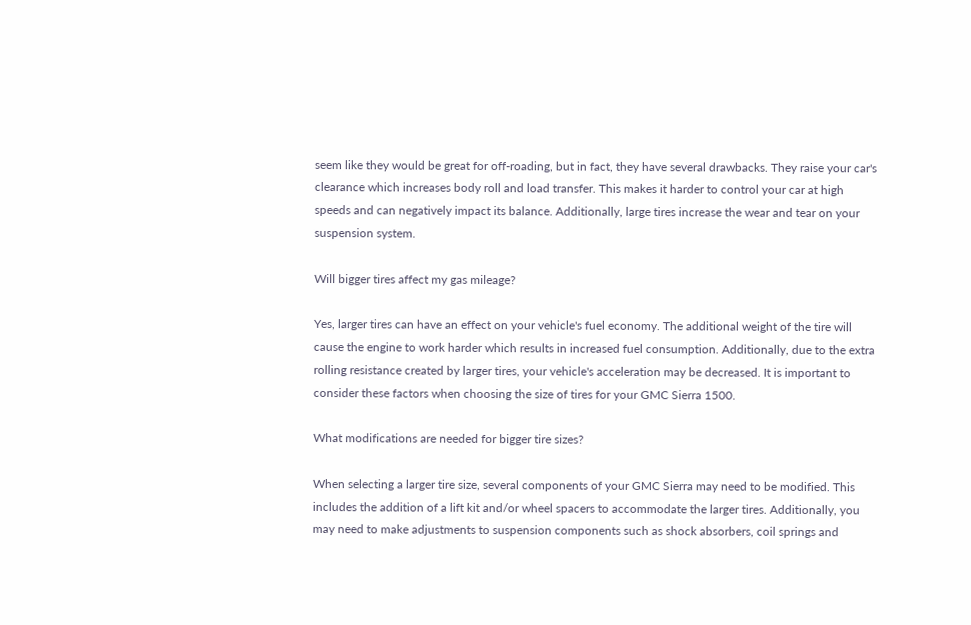seem like they would be great for off-roading, but in fact, they have several drawbacks. They raise your car's clearance which increases body roll and load transfer. This makes it harder to control your car at high speeds and can negatively impact its balance. Additionally, large tires increase the wear and tear on your suspension system.

Will bigger tires affect my gas mileage?

Yes, larger tires can have an effect on your vehicle's fuel economy. The additional weight of the tire will cause the engine to work harder which results in increased fuel consumption. Additionally, due to the extra rolling resistance created by larger tires, your vehicle's acceleration may be decreased. It is important to consider these factors when choosing the size of tires for your GMC Sierra 1500.

What modifications are needed for bigger tire sizes?

When selecting a larger tire size, several components of your GMC Sierra may need to be modified. This includes the addition of a lift kit and/or wheel spacers to accommodate the larger tires. Additionally, you may need to make adjustments to suspension components such as shock absorbers, coil springs and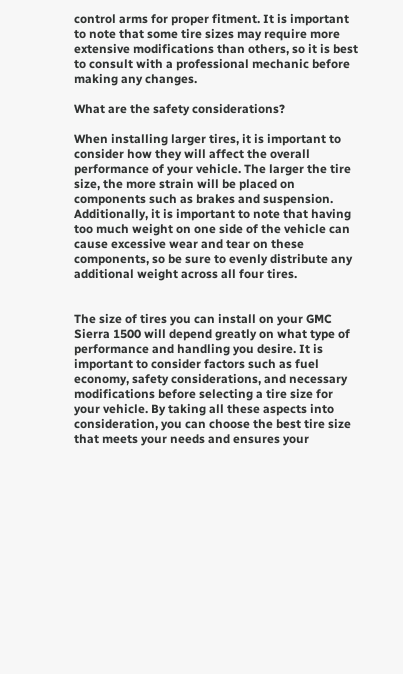control arms for proper fitment. It is important to note that some tire sizes may require more extensive modifications than others, so it is best to consult with a professional mechanic before making any changes.

What are the safety considerations?

When installing larger tires, it is important to consider how they will affect the overall performance of your vehicle. The larger the tire size, the more strain will be placed on components such as brakes and suspension. Additionally, it is important to note that having too much weight on one side of the vehicle can cause excessive wear and tear on these components, so be sure to evenly distribute any additional weight across all four tires.


The size of tires you can install on your GMC Sierra 1500 will depend greatly on what type of performance and handling you desire. It is important to consider factors such as fuel economy, safety considerations, and necessary modifications before selecting a tire size for your vehicle. By taking all these aspects into consideration, you can choose the best tire size that meets your needs and ensures your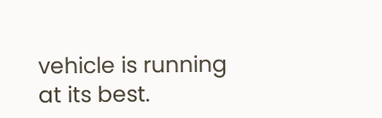vehicle is running at its best.